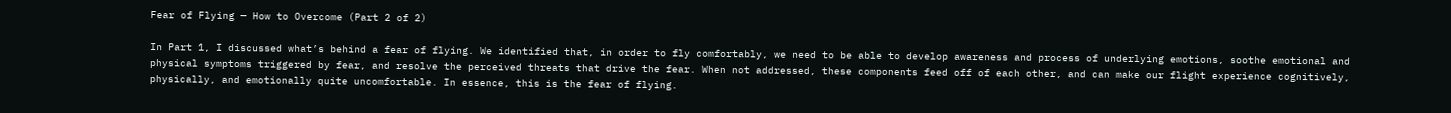Fear of Flying — How to Overcome (Part 2 of 2)

In Part 1, I discussed what’s behind a fear of flying. We identified that, in order to fly comfortably, we need to be able to develop awareness and process of underlying emotions, soothe emotional and physical symptoms triggered by fear, and resolve the perceived threats that drive the fear. When not addressed, these components feed off of each other, and can make our flight experience cognitively, physically, and emotionally quite uncomfortable. In essence, this is the fear of flying.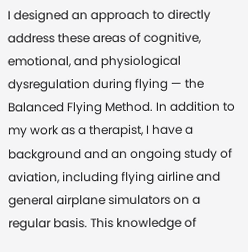I designed an approach to directly address these areas of cognitive, emotional, and physiological dysregulation during flying — the Balanced Flying Method. In addition to my work as a therapist, I have a background and an ongoing study of aviation, including flying airline and general airplane simulators on a regular basis. This knowledge of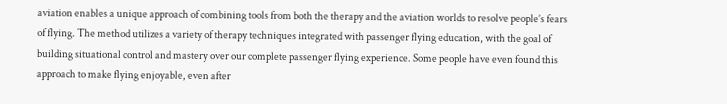aviation enables a unique approach of combining tools from both the therapy and the aviation worlds to resolve people’s fears of flying. The method utilizes a variety of therapy techniques integrated with passenger flying education, with the goal of building situational control and mastery over our complete passenger flying experience. Some people have even found this approach to make flying enjoyable, even after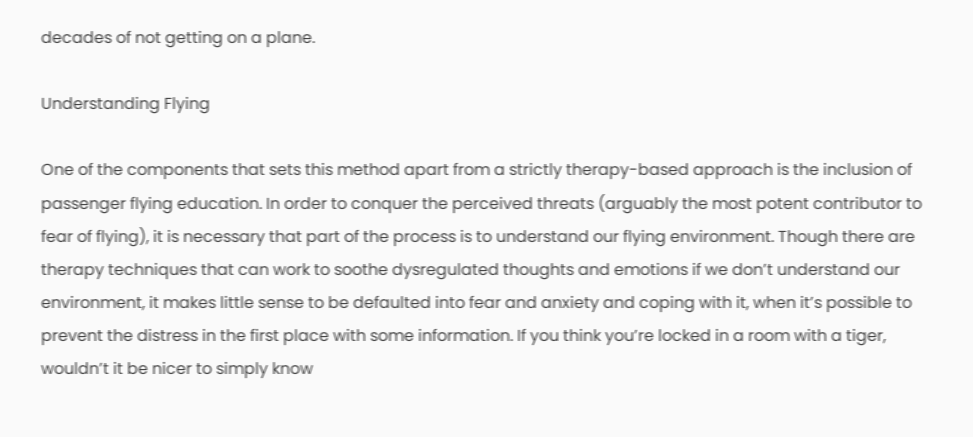decades of not getting on a plane.

Understanding Flying

One of the components that sets this method apart from a strictly therapy-based approach is the inclusion of passenger flying education. In order to conquer the perceived threats (arguably the most potent contributor to fear of flying), it is necessary that part of the process is to understand our flying environment. Though there are therapy techniques that can work to soothe dysregulated thoughts and emotions if we don’t understand our environment, it makes little sense to be defaulted into fear and anxiety and coping with it, when it’s possible to prevent the distress in the first place with some information. If you think you’re locked in a room with a tiger, wouldn’t it be nicer to simply know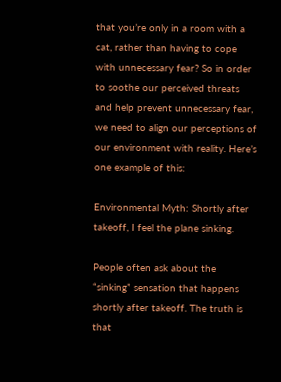that you’re only in a room with a cat, rather than having to cope with unnecessary fear? So in order to soothe our perceived threats and help prevent unnecessary fear, we need to align our perceptions of our environment with reality. Here’s one example of this:

Environmental Myth: Shortly after takeoff, I feel the plane sinking.

People often ask about the “sinking” sensation that happens shortly after takeoff. The truth is that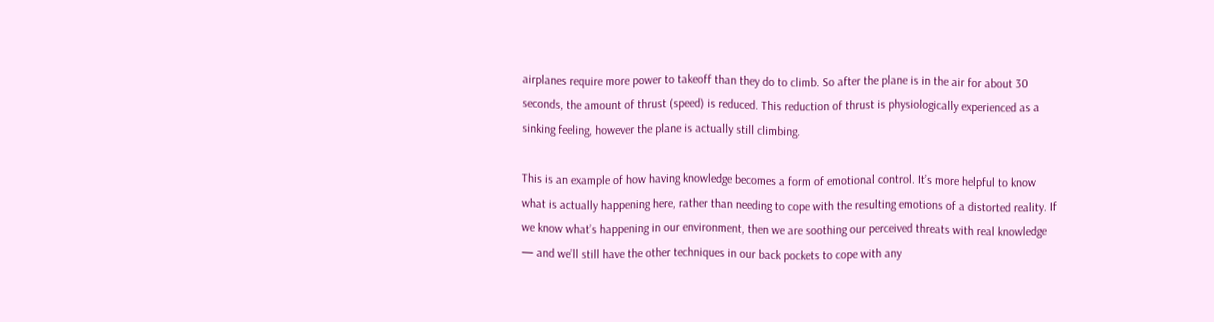airplanes require more power to takeoff than they do to climb. So after the plane is in the air for about 30 seconds, the amount of thrust (speed) is reduced. This reduction of thrust is physiologically experienced as a sinking feeling, however the plane is actually still climbing.

This is an example of how having knowledge becomes a form of emotional control. It’s more helpful to know what is actually happening here, rather than needing to cope with the resulting emotions of a distorted reality. If we know what’s happening in our environment, then we are soothing our perceived threats with real knowledge — and we’ll still have the other techniques in our back pockets to cope with any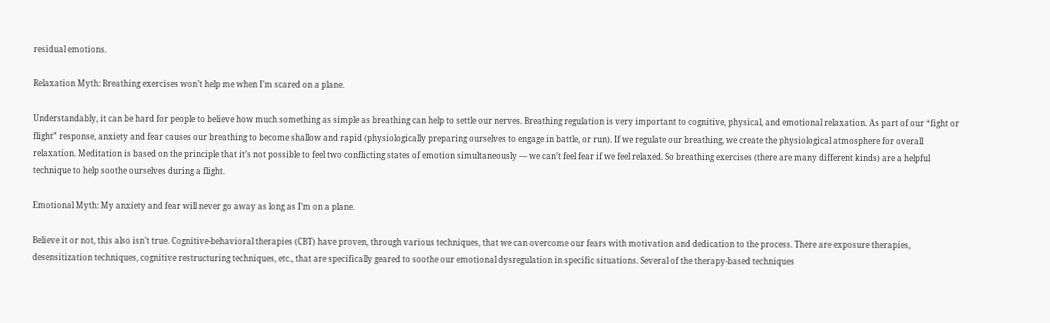residual emotions.

Relaxation Myth: Breathing exercises won’t help me when I’m scared on a plane.

Understandably, it can be hard for people to believe how much something as simple as breathing can help to settle our nerves. Breathing regulation is very important to cognitive, physical, and emotional relaxation. As part of our “fight or flight” response, anxiety and fear causes our breathing to become shallow and rapid (physiologically preparing ourselves to engage in battle, or run). If we regulate our breathing, we create the physiological atmosphere for overall relaxation. Meditation is based on the principle that it’s not possible to feel two conflicting states of emotion simultaneously — we can’t feel fear if we feel relaxed. So breathing exercises (there are many different kinds) are a helpful technique to help soothe ourselves during a flight.

Emotional Myth: My anxiety and fear will never go away as long as I’m on a plane.

Believe it or not, this also isn’t true. Cognitive-behavioral therapies (CBT) have proven, through various techniques, that we can overcome our fears with motivation and dedication to the process. There are exposure therapies, desensitization techniques, cognitive restructuring techniques, etc., that are specifically geared to soothe our emotional dysregulation in specific situations. Several of the therapy-based techniques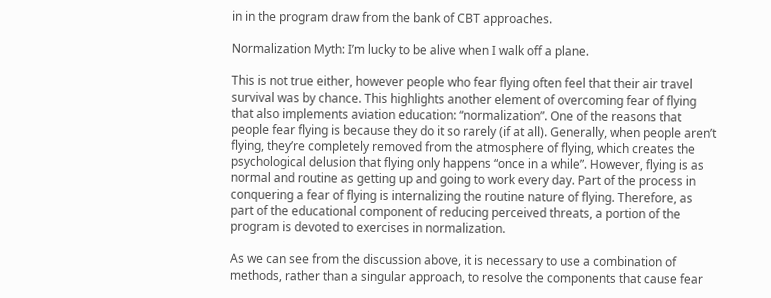in in the program draw from the bank of CBT approaches.

Normalization Myth: I’m lucky to be alive when I walk off a plane.

This is not true either, however people who fear flying often feel that their air travel survival was by chance. This highlights another element of overcoming fear of flying that also implements aviation education: “normalization”. One of the reasons that people fear flying is because they do it so rarely (if at all). Generally, when people aren’t flying, they’re completely removed from the atmosphere of flying, which creates the psychological delusion that flying only happens “once in a while”. However, flying is as normal and routine as getting up and going to work every day. Part of the process in conquering a fear of flying is internalizing the routine nature of flying. Therefore, as part of the educational component of reducing perceived threats, a portion of the program is devoted to exercises in normalization.

As we can see from the discussion above, it is necessary to use a combination of methods, rather than a singular approach, to resolve the components that cause fear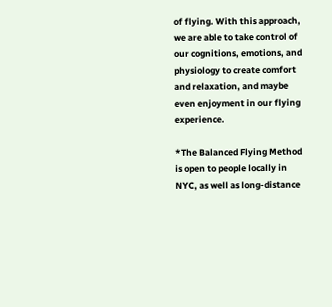of flying. With this approach, we are able to take control of our cognitions, emotions, and physiology to create comfort and relaxation, and maybe even enjoyment in our flying experience.

*The Balanced Flying Method is open to people locally in NYC, as well as long-distance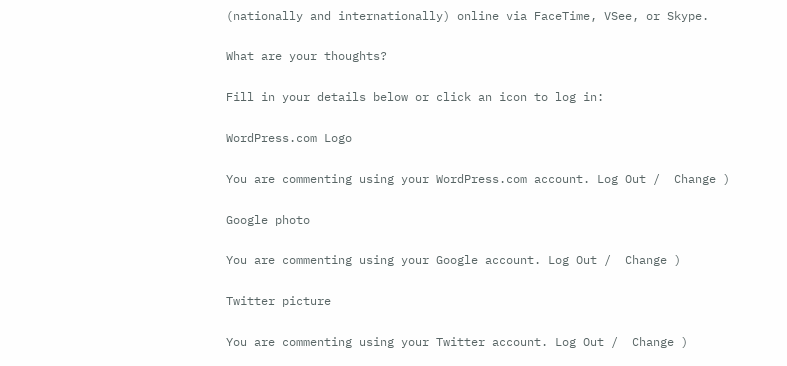(nationally and internationally) online via FaceTime, VSee, or Skype.

What are your thoughts?

Fill in your details below or click an icon to log in:

WordPress.com Logo

You are commenting using your WordPress.com account. Log Out /  Change )

Google photo

You are commenting using your Google account. Log Out /  Change )

Twitter picture

You are commenting using your Twitter account. Log Out /  Change )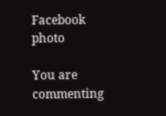Facebook photo

You are commenting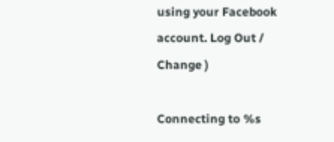using your Facebook account. Log Out /  Change )

Connecting to %s